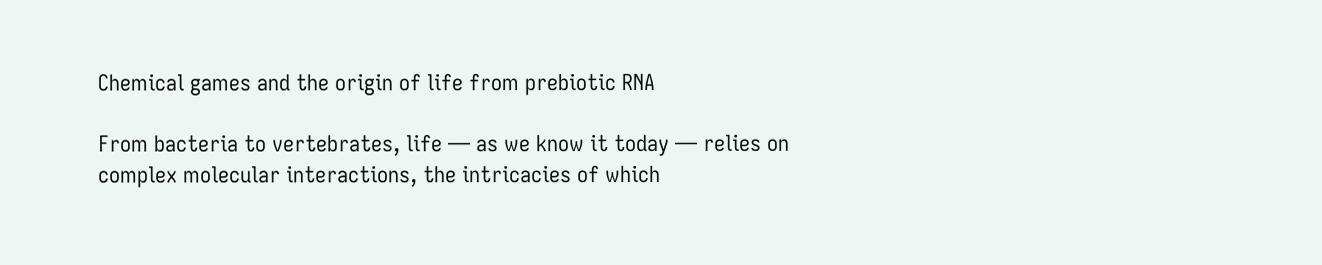Chemical games and the origin of life from prebiotic RNA

From bacteria to vertebrates, life — as we know it today — relies on complex molecular interactions, the intricacies of which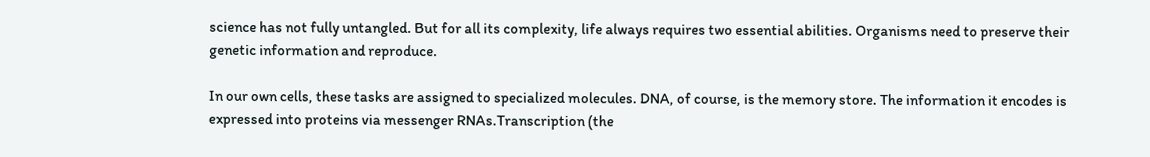science has not fully untangled. But for all its complexity, life always requires two essential abilities. Organisms need to preserve their genetic information and reproduce.

In our own cells, these tasks are assigned to specialized molecules. DNA, of course, is the memory store. The information it encodes is expressed into proteins via messenger RNAs.Transcription (the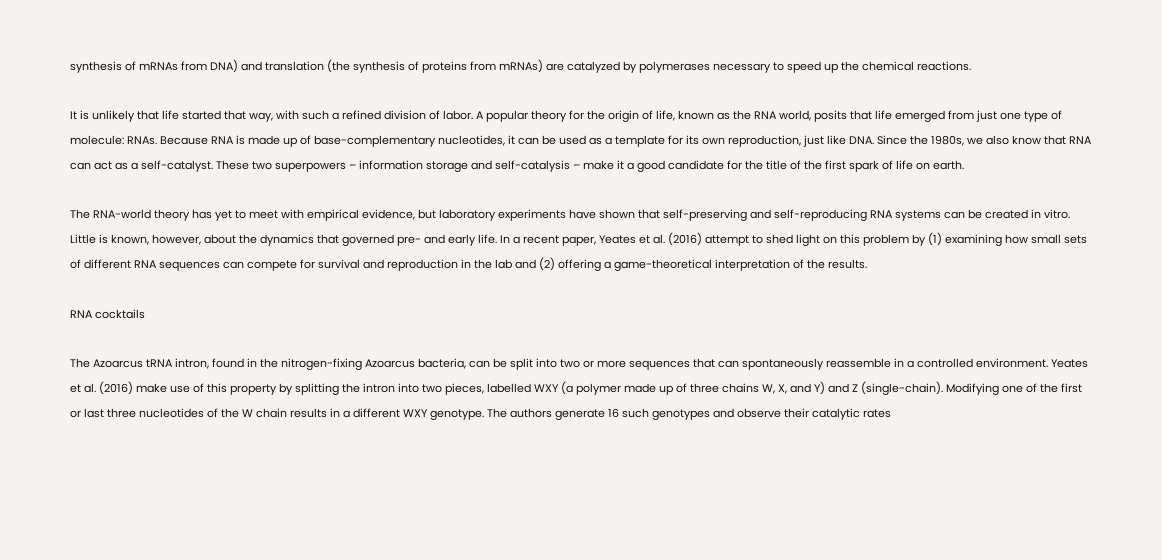synthesis of mRNAs from DNA) and translation (the synthesis of proteins from mRNAs) are catalyzed by polymerases necessary to speed up the chemical reactions.

It is unlikely that life started that way, with such a refined division of labor. A popular theory for the origin of life, known as the RNA world, posits that life emerged from just one type of molecule: RNAs. Because RNA is made up of base-complementary nucleotides, it can be used as a template for its own reproduction, just like DNA. Since the 1980s, we also know that RNA can act as a self-catalyst. These two superpowers – information storage and self-catalysis – make it a good candidate for the title of the first spark of life on earth.

The RNA-world theory has yet to meet with empirical evidence, but laboratory experiments have shown that self-preserving and self-reproducing RNA systems can be created in vitro. Little is known, however, about the dynamics that governed pre- and early life. In a recent paper, Yeates et al. (2016) attempt to shed light on this problem by (1) examining how small sets of different RNA sequences can compete for survival and reproduction in the lab and (2) offering a game-theoretical interpretation of the results.

RNA cocktails

The Azoarcus tRNA intron, found in the nitrogen-fixing Azoarcus bacteria, can be split into two or more sequences that can spontaneously reassemble in a controlled environment. Yeates et al. (2016) make use of this property by splitting the intron into two pieces, labelled WXY (a polymer made up of three chains W, X, and Y) and Z (single-chain). Modifying one of the first or last three nucleotides of the W chain results in a different WXY genotype. The authors generate 16 such genotypes and observe their catalytic rates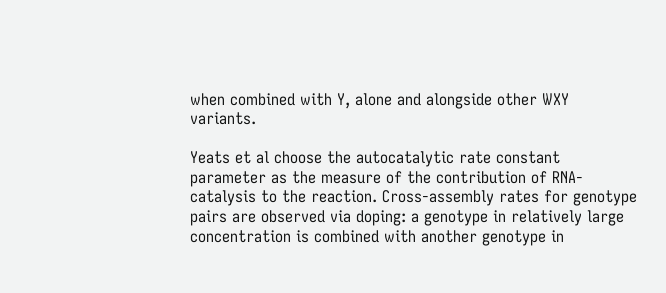when combined with Y, alone and alongside other WXY variants.

Yeats et al choose the autocatalytic rate constant parameter as the measure of the contribution of RNA-catalysis to the reaction. Cross-assembly rates for genotype pairs are observed via doping: a genotype in relatively large concentration is combined with another genotype in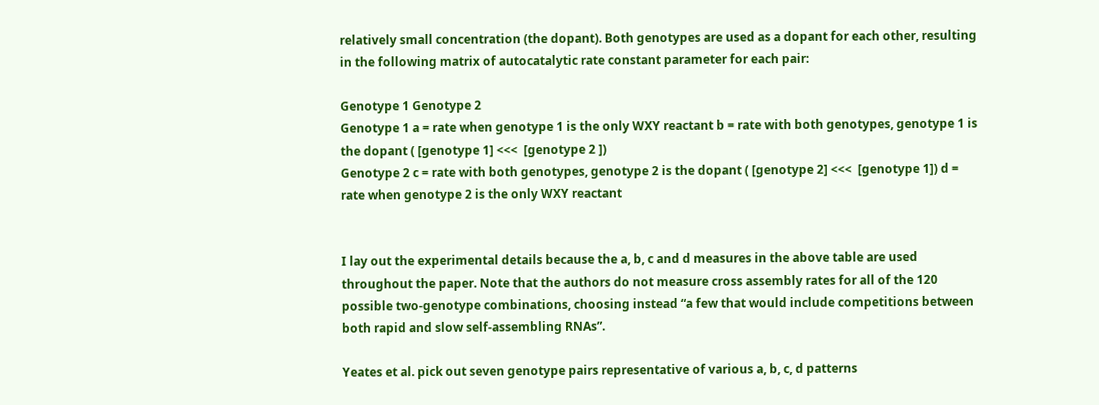relatively small concentration (the dopant). Both genotypes are used as a dopant for each other, resulting in the following matrix of autocatalytic rate constant parameter for each pair:

Genotype 1 Genotype 2
Genotype 1 a = rate when genotype 1 is the only WXY reactant b = rate with both genotypes, genotype 1 is the dopant ( [genotype 1] <<<  [genotype 2 ])
Genotype 2 c = rate with both genotypes, genotype 2 is the dopant ( [genotype 2] <<<  [genotype 1]) d = rate when genotype 2 is the only WXY reactant


I lay out the experimental details because the a, b, c and d measures in the above table are used throughout the paper. Note that the authors do not measure cross assembly rates for all of the 120 possible two-genotype combinations, choosing instead “a few that would include competitions between both rapid and slow self-assembling RNAs”.

Yeates et al. pick out seven genotype pairs representative of various a, b, c, d patterns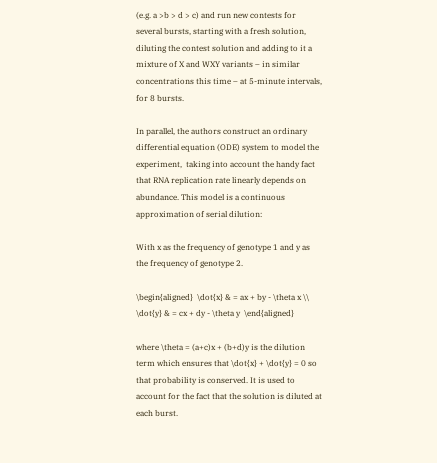(e.g. a >b > d > c) and run new contests for several bursts, starting with a fresh solution, diluting the contest solution and adding to it a mixture of X and WXY variants – in similar concentrations this time – at 5-minute intervals, for 8 bursts.

In parallel, the authors construct an ordinary differential equation (ODE) system to model the experiment,  taking into account the handy fact that RNA replication rate linearly depends on abundance. This model is a continuous approximation of serial dilution:

With x as the frequency of genotype 1 and y as the frequency of genotype 2.

\begin{aligned}  \dot{x} & = ax + by - \theta x \\  \dot{y} & = cx + dy - \theta y  \end{aligned}

where \theta = (a+c)x + (b+d)y is the dilution term which ensures that \dot{x} + \dot{y} = 0 so that probability is conserved. It is used to account for the fact that the solution is diluted at each burst.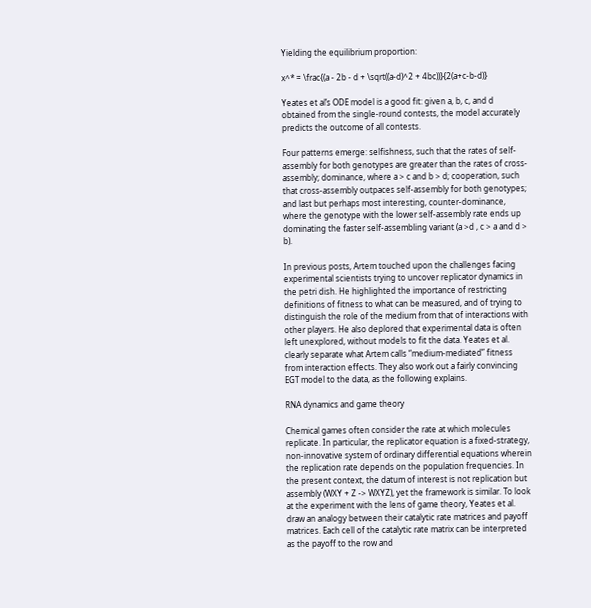Yielding the equilibrium proportion:

x^* = \frac{(a - 2b - d + \sqrt((a-d)^2 + 4bc))}{2(a+c-b-d)}

Yeates et al’s ODE model is a good fit: given a, b, c, and d obtained from the single-round contests, the model accurately predicts the outcome of all contests.

Four patterns emerge: selfishness, such that the rates of self-assembly for both genotypes are greater than the rates of cross-assembly; dominance, where a > c and b > d; cooperation, such that cross-assembly outpaces self-assembly for both genotypes; and last but perhaps most interesting, counter-dominance, where the genotype with the lower self-assembly rate ends up dominating the faster self-assembling variant (a >d , c > a and d > b).

In previous posts, Artem touched upon the challenges facing experimental scientists trying to uncover replicator dynamics in the petri dish. He highlighted the importance of restricting definitions of fitness to what can be measured, and of trying to distinguish the role of the medium from that of interactions with other players. He also deplored that experimental data is often left unexplored, without models to fit the data. Yeates et al. clearly separate what Artem calls “medium-mediated” fitness from interaction effects. They also work out a fairly convincing EGT model to the data, as the following explains.

RNA dynamics and game theory

Chemical games often consider the rate at which molecules replicate. In particular, the replicator equation is a fixed-strategy, non-innovative system of ordinary differential equations wherein the replication rate depends on the population frequencies. In the present context, the datum of interest is not replication but assembly (WXY + Z -> WXYZ), yet the framework is similar. To look at the experiment with the lens of game theory, Yeates et al. draw an analogy between their catalytic rate matrices and payoff matrices. Each cell of the catalytic rate matrix can be interpreted as the payoff to the row and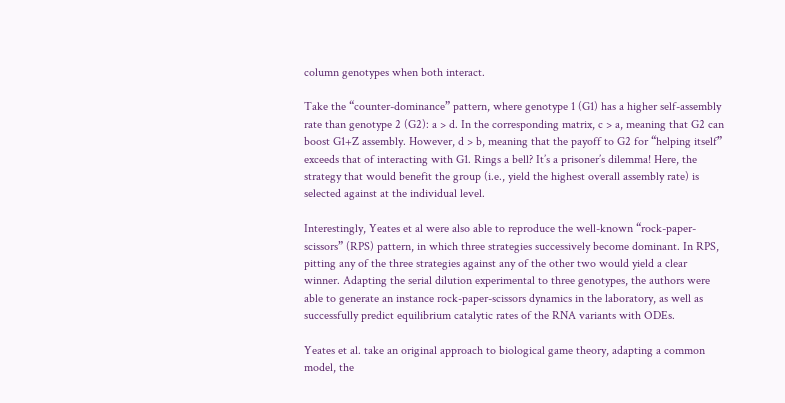column genotypes when both interact.

Take the “counter-dominance” pattern, where genotype 1 (G1) has a higher self-assembly rate than genotype 2 (G2): a > d. In the corresponding matrix, c > a, meaning that G2 can boost G1+Z assembly. However, d > b, meaning that the payoff to G2 for “helping itself” exceeds that of interacting with G1. Rings a bell? It’s a prisoner’s dilemma! Here, the strategy that would benefit the group (i.e., yield the highest overall assembly rate) is selected against at the individual level.

Interestingly, Yeates et al were also able to reproduce the well-known “rock-paper-scissors” (RPS) pattern, in which three strategies successively become dominant. In RPS, pitting any of the three strategies against any of the other two would yield a clear winner. Adapting the serial dilution experimental to three genotypes, the authors were able to generate an instance rock-paper-scissors dynamics in the laboratory, as well as successfully predict equilibrium catalytic rates of the RNA variants with ODEs.

Yeates et al. take an original approach to biological game theory, adapting a common model, the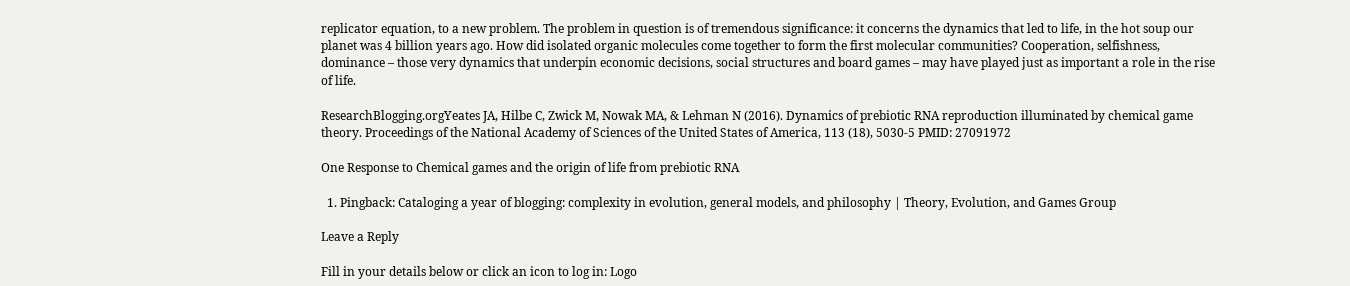replicator equation, to a new problem. The problem in question is of tremendous significance: it concerns the dynamics that led to life, in the hot soup our planet was 4 billion years ago. How did isolated organic molecules come together to form the first molecular communities? Cooperation, selfishness, dominance – those very dynamics that underpin economic decisions, social structures and board games – may have played just as important a role in the rise of life.

ResearchBlogging.orgYeates JA, Hilbe C, Zwick M, Nowak MA, & Lehman N (2016). Dynamics of prebiotic RNA reproduction illuminated by chemical game theory. Proceedings of the National Academy of Sciences of the United States of America, 113 (18), 5030-5 PMID: 27091972

One Response to Chemical games and the origin of life from prebiotic RNA

  1. Pingback: Cataloging a year of blogging: complexity in evolution, general models, and philosophy | Theory, Evolution, and Games Group

Leave a Reply

Fill in your details below or click an icon to log in: Logo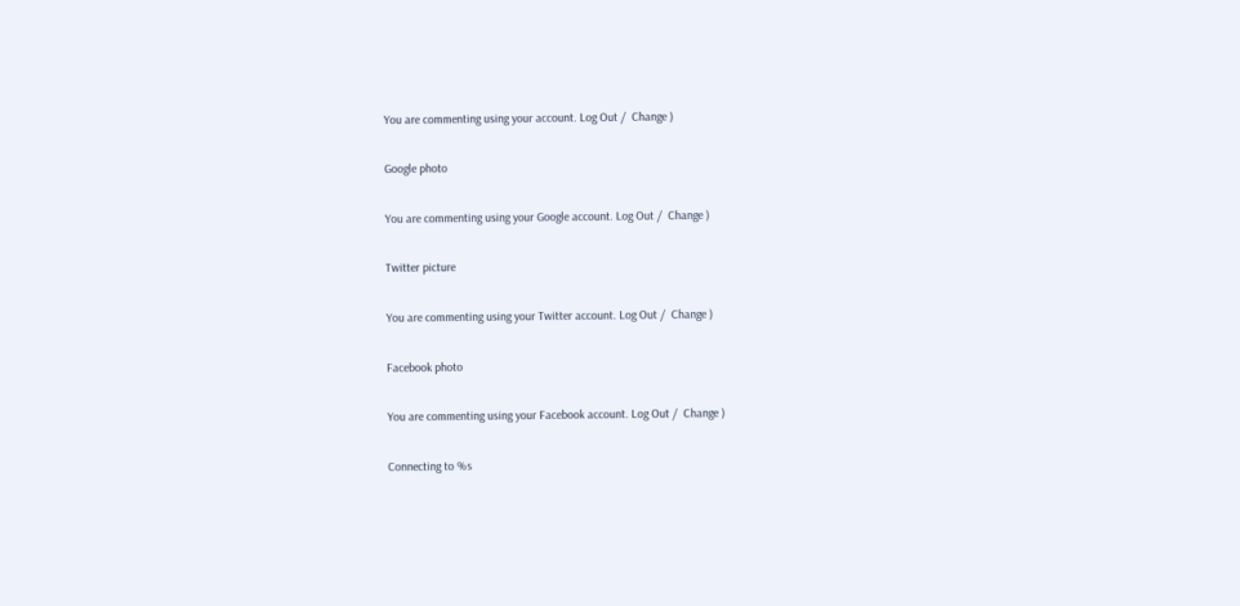You are commenting using your account. Log Out /  Change )

Google photo

You are commenting using your Google account. Log Out /  Change )

Twitter picture

You are commenting using your Twitter account. Log Out /  Change )

Facebook photo

You are commenting using your Facebook account. Log Out /  Change )

Connecting to %s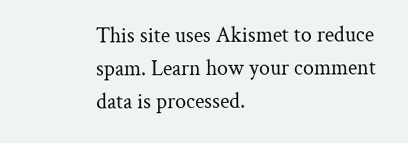This site uses Akismet to reduce spam. Learn how your comment data is processed.